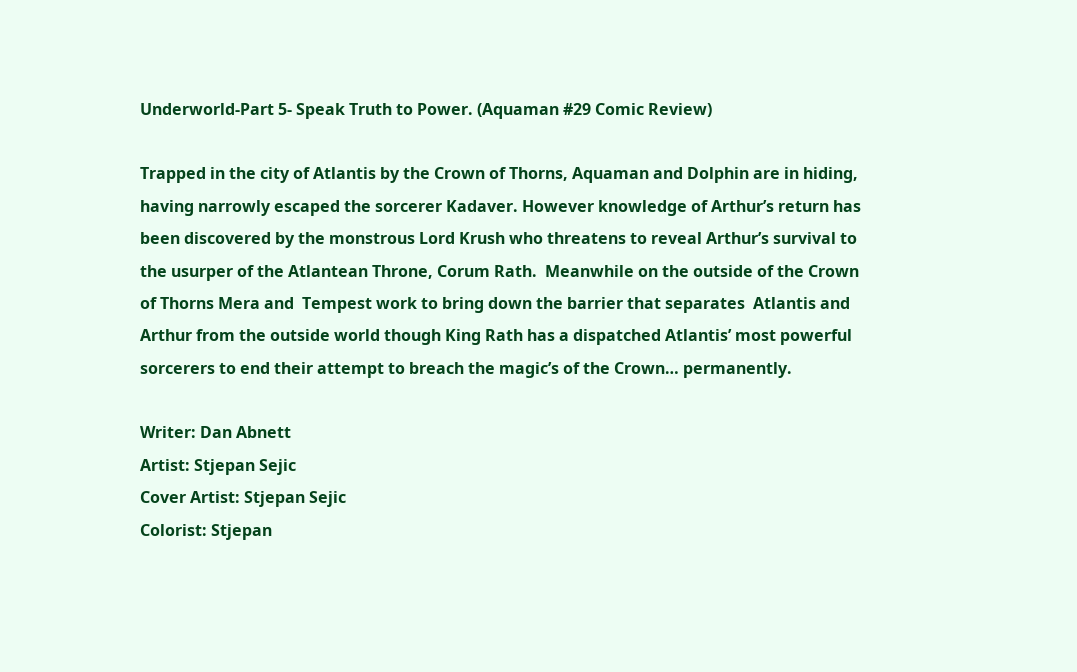Underworld-Part 5- Speak Truth to Power. (Aquaman #29 Comic Review)

Trapped in the city of Atlantis by the Crown of Thorns, Aquaman and Dolphin are in hiding, having narrowly escaped the sorcerer Kadaver. However knowledge of Arthur’s return has been discovered by the monstrous Lord Krush who threatens to reveal Arthur’s survival to the usurper of the Atlantean Throne, Corum Rath.  Meanwhile on the outside of the Crown of Thorns Mera and  Tempest work to bring down the barrier that separates  Atlantis and Arthur from the outside world though King Rath has a dispatched Atlantis’ most powerful sorcerers to end their attempt to breach the magic’s of the Crown… permanently.

Writer: Dan Abnett
Artist: Stjepan Sejic
Cover Artist: Stjepan Sejic
Colorist: Stjepan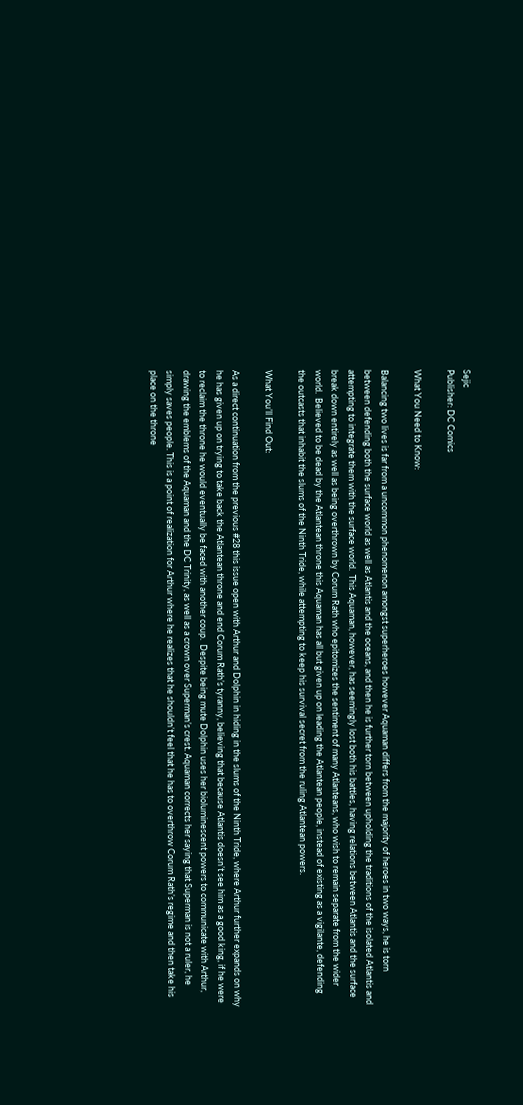Sejic
Publisher: DC Comics

What You Need to Know:

Balancing two lives is far from a uncommon phenomenon amongst superheroes however Aquaman differs from the majority of heroes in two ways, he is torn between defending both the surface world as well as Atlantis and the oceans, and then he is further torn between upholding the traditions of the isolated Atlantis and attempting to integrate them with the surface world.  This Aquaman, however, has seemingly lost both his battles, having relations between Atlantis and the surface break down entirely as well as being overthrown by Corum Rath who epitomizes the sentiment of many Atlanteans, who wish to remain separate from the wider world.  Believed to be dead by the Atlantean throne this Aquaman has all but given up on leading the Atlantean people, instead of existing as a vigilante, defending the outcasts that inhabit the slums of the Ninth Tride, while attempting to keep his survival secret from the ruling Atlantean powers.

What You’ll Find Out:

As a direct continuation from the previous #28 this issue open with Arthur and Dolphin in hiding in the slums of the Ninth Tride, where Arthur further expands on why he has given up on trying to take back the Atlantean throne and end Corum Rath’s tyranny, believing that because Atlantis doesn’t see him as a good king, if he were to reclaim the throne he would eventually be faced with another coup.  Despite being mute Dolphin uses her bioluminescent powers to communicate with Arthur, drawing the emblems of the Aquaman and the DC Trinity, as well as a crown over Superman’s crest. Aquaman corrects her saying that Superman is not a ruler, he simply saves people. This is a point of realization for Arthur where he realizes that he shouldn’t feel that he has to overthrow Corum Rath’s regime and then take his place on the throne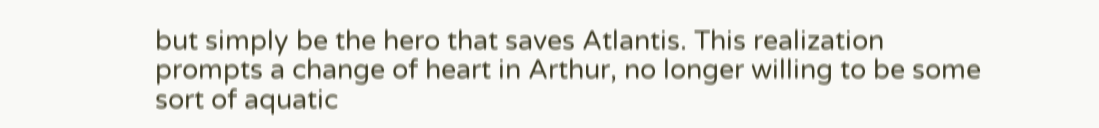but simply be the hero that saves Atlantis. This realization prompts a change of heart in Arthur, no longer willing to be some sort of aquatic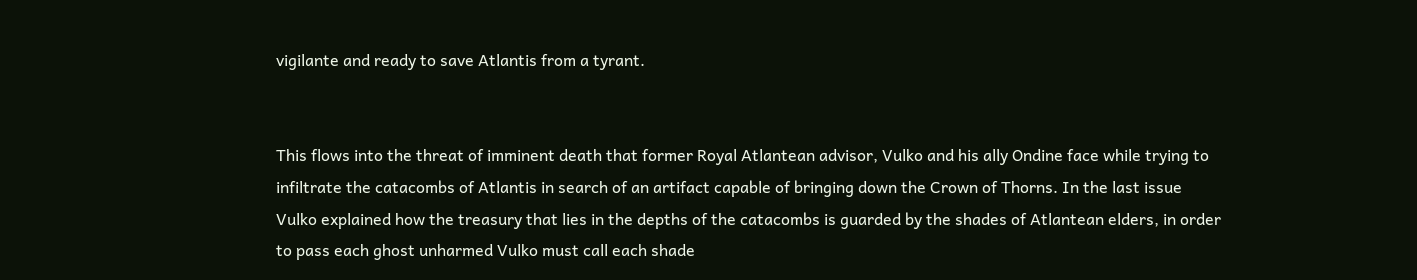vigilante and ready to save Atlantis from a tyrant.


This flows into the threat of imminent death that former Royal Atlantean advisor, Vulko and his ally Ondine face while trying to infiltrate the catacombs of Atlantis in search of an artifact capable of bringing down the Crown of Thorns. In the last issue Vulko explained how the treasury that lies in the depths of the catacombs is guarded by the shades of Atlantean elders, in order to pass each ghost unharmed Vulko must call each shade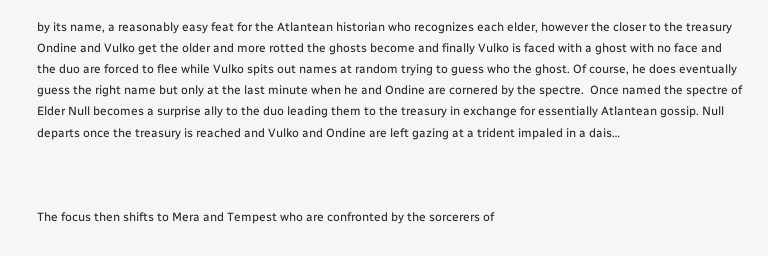by its name, a reasonably easy feat for the Atlantean historian who recognizes each elder, however the closer to the treasury Ondine and Vulko get the older and more rotted the ghosts become and finally Vulko is faced with a ghost with no face and the duo are forced to flee while Vulko spits out names at random trying to guess who the ghost. Of course, he does eventually guess the right name but only at the last minute when he and Ondine are cornered by the spectre.  Once named the spectre of Elder Null becomes a surprise ally to the duo leading them to the treasury in exchange for essentially Atlantean gossip. Null departs once the treasury is reached and Vulko and Ondine are left gazing at a trident impaled in a dais…



The focus then shifts to Mera and Tempest who are confronted by the sorcerers of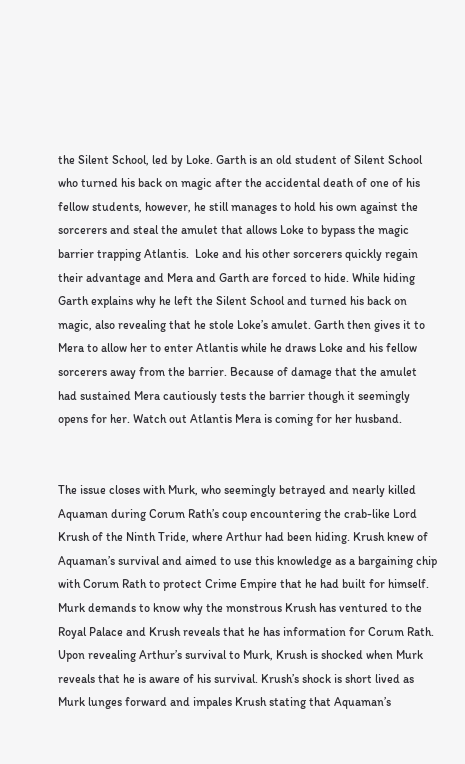the Silent School, led by Loke. Garth is an old student of Silent School who turned his back on magic after the accidental death of one of his fellow students, however, he still manages to hold his own against the sorcerers and steal the amulet that allows Loke to bypass the magic barrier trapping Atlantis.  Loke and his other sorcerers quickly regain their advantage and Mera and Garth are forced to hide. While hiding Garth explains why he left the Silent School and turned his back on magic, also revealing that he stole Loke’s amulet. Garth then gives it to Mera to allow her to enter Atlantis while he draws Loke and his fellow sorcerers away from the barrier. Because of damage that the amulet had sustained Mera cautiously tests the barrier though it seemingly opens for her. Watch out Atlantis Mera is coming for her husband.


The issue closes with Murk, who seemingly betrayed and nearly killed Aquaman during Corum Rath’s coup encountering the crab-like Lord Krush of the Ninth Tride, where Arthur had been hiding. Krush knew of Aquaman’s survival and aimed to use this knowledge as a bargaining chip with Corum Rath to protect Crime Empire that he had built for himself. Murk demands to know why the monstrous Krush has ventured to the Royal Palace and Krush reveals that he has information for Corum Rath. Upon revealing Arthur’s survival to Murk, Krush is shocked when Murk reveals that he is aware of his survival. Krush’s shock is short lived as Murk lunges forward and impales Krush stating that Aquaman’s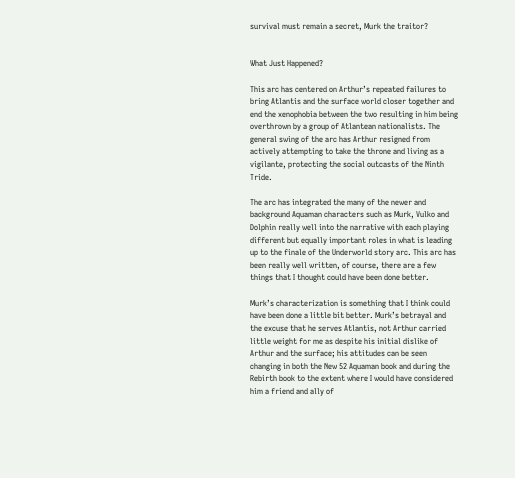survival must remain a secret, Murk the traitor?


What Just Happened?

This arc has centered on Arthur’s repeated failures to bring Atlantis and the surface world closer together and end the xenophobia between the two resulting in him being overthrown by a group of Atlantean nationalists. The general swing of the arc has Arthur resigned from actively attempting to take the throne and living as a vigilante, protecting the social outcasts of the Ninth Tride.

The arc has integrated the many of the newer and background Aquaman characters such as Murk, Vulko and Dolphin really well into the narrative with each playing different but equally important roles in what is leading up to the finale of the Underworld story arc. This arc has been really well written, of course, there are a few things that I thought could have been done better.

Murk’s characterization is something that I think could have been done a little bit better. Murk’s betrayal and the excuse that he serves Atlantis, not Arthur carried little weight for me as despite his initial dislike of Arthur and the surface; his attitudes can be seen changing in both the New 52 Aquaman book and during the Rebirth book to the extent where I would have considered him a friend and ally of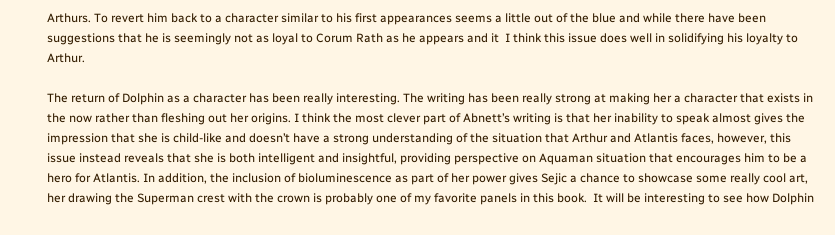Arthurs. To revert him back to a character similar to his first appearances seems a little out of the blue and while there have been suggestions that he is seemingly not as loyal to Corum Rath as he appears and it  I think this issue does well in solidifying his loyalty to Arthur.

The return of Dolphin as a character has been really interesting. The writing has been really strong at making her a character that exists in the now rather than fleshing out her origins. I think the most clever part of Abnett’s writing is that her inability to speak almost gives the impression that she is child-like and doesn’t have a strong understanding of the situation that Arthur and Atlantis faces, however, this issue instead reveals that she is both intelligent and insightful, providing perspective on Aquaman situation that encourages him to be a hero for Atlantis. In addition, the inclusion of bioluminescence as part of her power gives Sejic a chance to showcase some really cool art, her drawing the Superman crest with the crown is probably one of my favorite panels in this book.  It will be interesting to see how Dolphin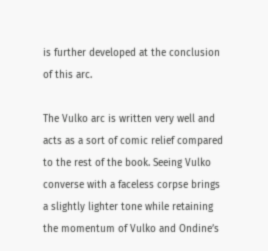is further developed at the conclusion of this arc.

The Vulko arc is written very well and acts as a sort of comic relief compared to the rest of the book. Seeing Vulko converse with a faceless corpse brings a slightly lighter tone while retaining the momentum of Vulko and Ondine’s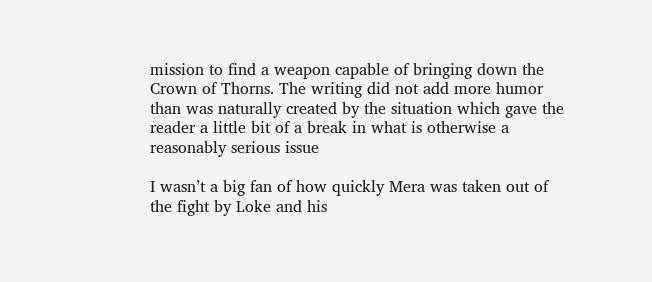mission to find a weapon capable of bringing down the Crown of Thorns. The writing did not add more humor than was naturally created by the situation which gave the reader a little bit of a break in what is otherwise a reasonably serious issue

I wasn’t a big fan of how quickly Mera was taken out of the fight by Loke and his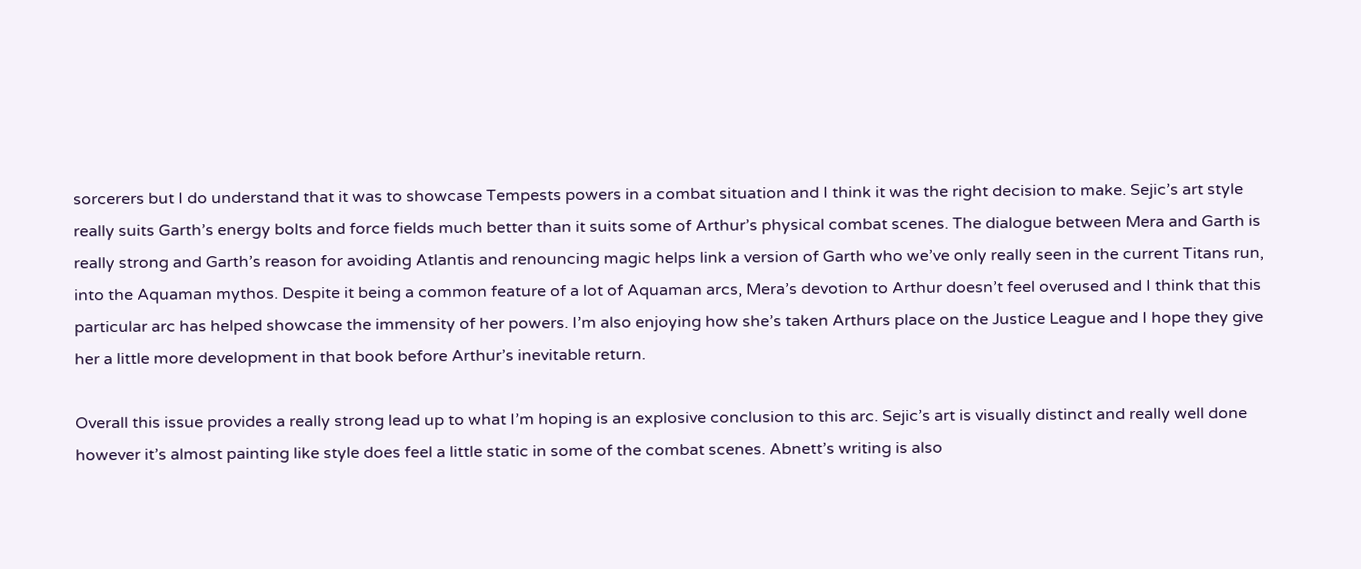sorcerers but I do understand that it was to showcase Tempests powers in a combat situation and I think it was the right decision to make. Sejic’s art style really suits Garth’s energy bolts and force fields much better than it suits some of Arthur’s physical combat scenes. The dialogue between Mera and Garth is really strong and Garth’s reason for avoiding Atlantis and renouncing magic helps link a version of Garth who we’ve only really seen in the current Titans run, into the Aquaman mythos. Despite it being a common feature of a lot of Aquaman arcs, Mera’s devotion to Arthur doesn’t feel overused and I think that this particular arc has helped showcase the immensity of her powers. I’m also enjoying how she’s taken Arthurs place on the Justice League and I hope they give her a little more development in that book before Arthur’s inevitable return.

Overall this issue provides a really strong lead up to what I’m hoping is an explosive conclusion to this arc. Sejic’s art is visually distinct and really well done however it’s almost painting like style does feel a little static in some of the combat scenes. Abnett’s writing is also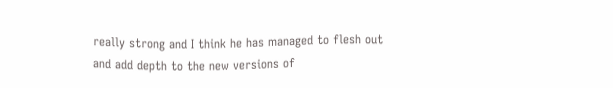really strong and I think he has managed to flesh out and add depth to the new versions of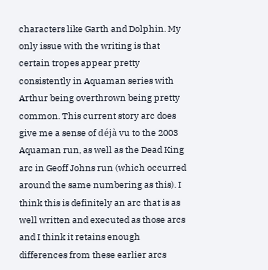characters like Garth and Dolphin. My only issue with the writing is that certain tropes appear pretty consistently in Aquaman series with Arthur being overthrown being pretty common. This current story arc does give me a sense of déjà vu to the 2003 Aquaman run, as well as the Dead King arc in Geoff Johns run (which occurred around the same numbering as this). I think this is definitely an arc that is as well written and executed as those arcs and I think it retains enough differences from these earlier arcs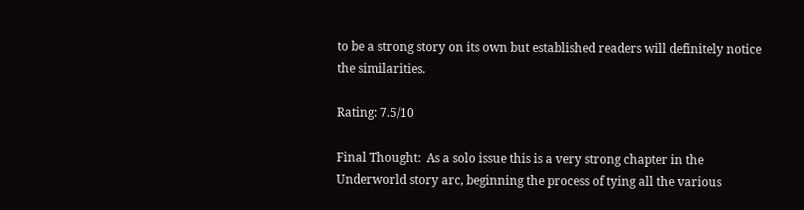to be a strong story on its own but established readers will definitely notice the similarities.

Rating: 7.5/10

Final Thought:  As a solo issue this is a very strong chapter in the Underworld story arc, beginning the process of tying all the various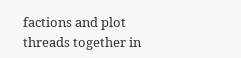factions and plot threads together in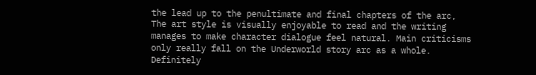the lead up to the penultimate and final chapters of the arc, The art style is visually enjoyable to read and the writing manages to make character dialogue feel natural. Main criticisms only really fall on the Underworld story arc as a whole. Definitely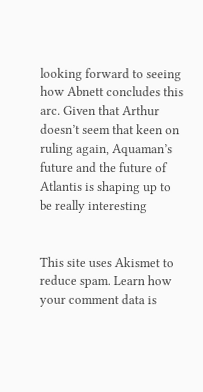looking forward to seeing how Abnett concludes this arc. Given that Arthur doesn’t seem that keen on ruling again, Aquaman’s future and the future of Atlantis is shaping up to be really interesting


This site uses Akismet to reduce spam. Learn how your comment data is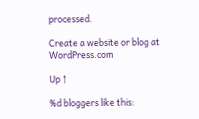processed.

Create a website or blog at WordPress.com

Up ↑

%d bloggers like this: